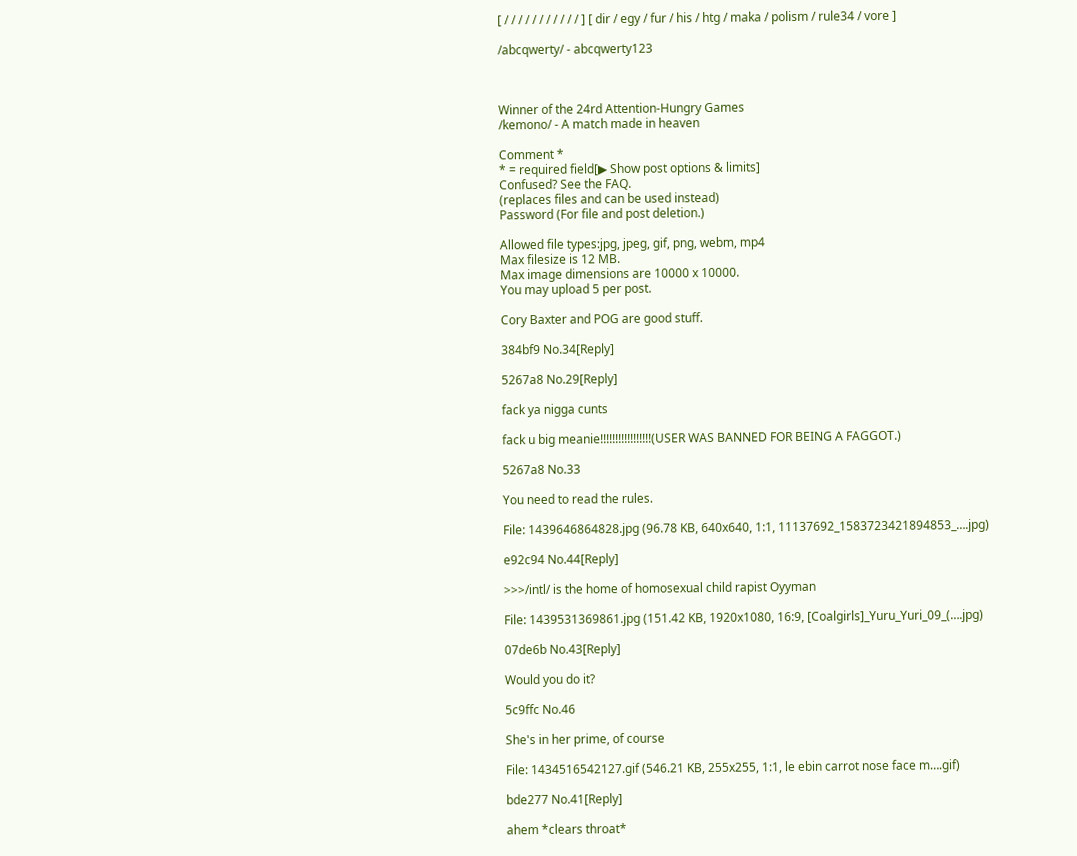[ / / / / / / / / / / / ] [ dir / egy / fur / his / htg / maka / polism / rule34 / vore ]

/abcqwerty/ - abcqwerty123



Winner of the 24rd Attention-Hungry Games
/kemono/ - A match made in heaven

Comment *
* = required field[▶ Show post options & limits]
Confused? See the FAQ.
(replaces files and can be used instead)
Password (For file and post deletion.)

Allowed file types:jpg, jpeg, gif, png, webm, mp4
Max filesize is 12 MB.
Max image dimensions are 10000 x 10000.
You may upload 5 per post.

Cory Baxter and POG are good stuff.

384bf9 No.34[Reply]

5267a8 No.29[Reply]

fack ya nigga cunts

fack u big meanie!!!!!!!!!!!!!!!!!(USER WAS BANNED FOR BEING A FAGGOT.)

5267a8 No.33

You need to read the rules.

File: 1439646864828.jpg (96.78 KB, 640x640, 1:1, 11137692_1583723421894853_….jpg)

e92c94 No.44[Reply]

>>>/intl/ is the home of homosexual child rapist Oyyman

File: 1439531369861.jpg (151.42 KB, 1920x1080, 16:9, [Coalgirls]_Yuru_Yuri_09_(….jpg)

07de6b No.43[Reply]

Would you do it?

5c9ffc No.46

She's in her prime, of course

File: 1434516542127.gif (546.21 KB, 255x255, 1:1, le ebin carrot nose face m….gif)

bde277 No.41[Reply]

ahem *clears throat*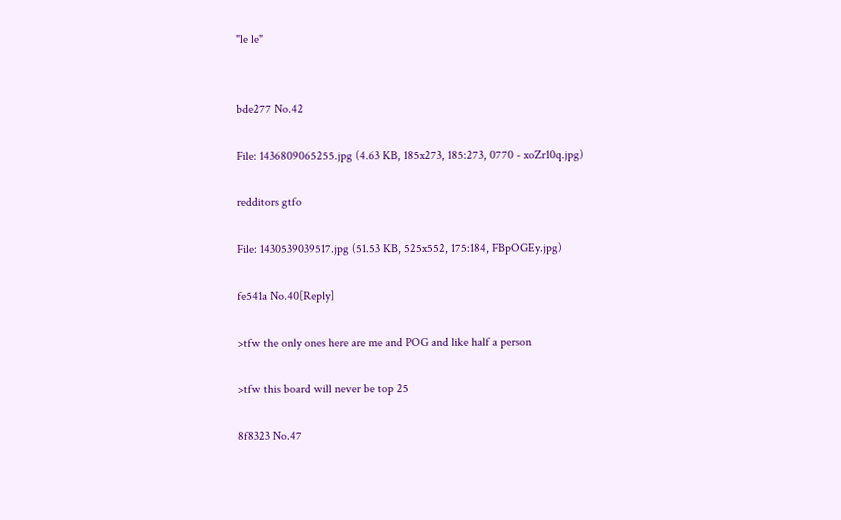"le le"


bde277 No.42

File: 1436809065255.jpg (4.63 KB, 185x273, 185:273, 0770 - xoZr10q.jpg)

redditors gtfo

File: 1430539039517.jpg (51.53 KB, 525x552, 175:184, FBpOGEy.jpg)

fe541a No.40[Reply]

>tfw the only ones here are me and POG and like half a person

>tfw this board will never be top 25

8f8323 No.47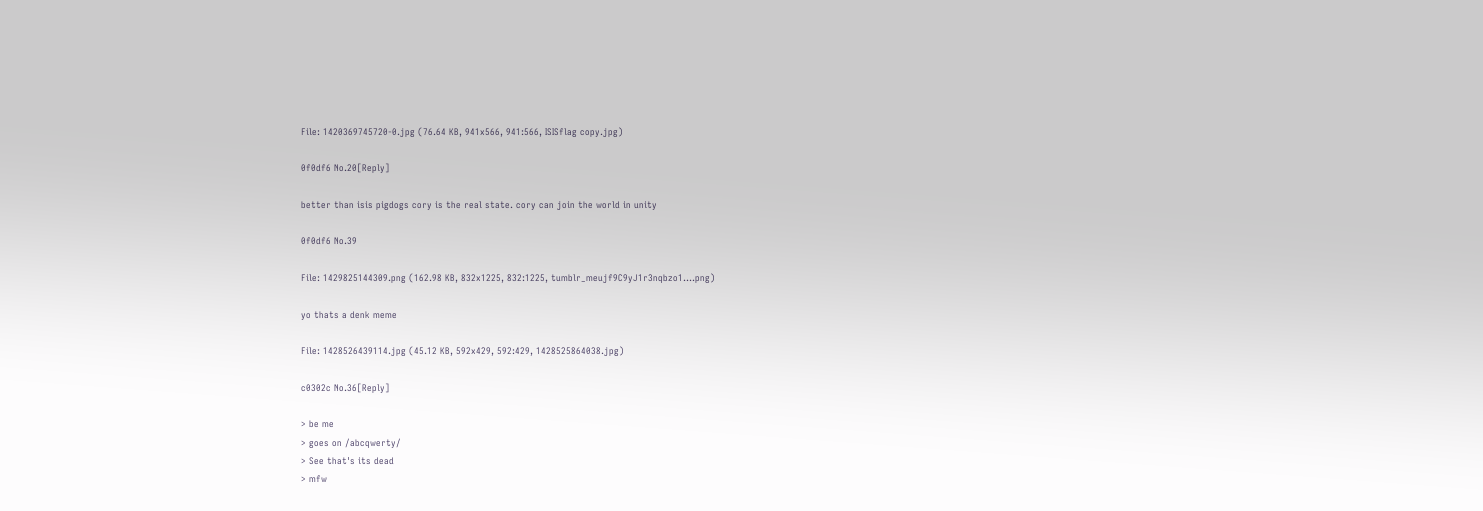File: 1420369745720-0.jpg (76.64 KB, 941x566, 941:566, ISISflag copy.jpg)

0f0df6 No.20[Reply]

better than isis pigdogs cory is the real state. cory can join the world in unity

0f0df6 No.39

File: 1429825144309.png (162.98 KB, 832x1225, 832:1225, tumblr_meujf9C9yJ1r3nqbzo1….png)

yo thats a denk meme

File: 1428526439114.jpg (45.12 KB, 592x429, 592:429, 1428525864038.jpg)

c0302c No.36[Reply]

> be me
> goes on /abcqwerty/
> See that's its dead
> mfw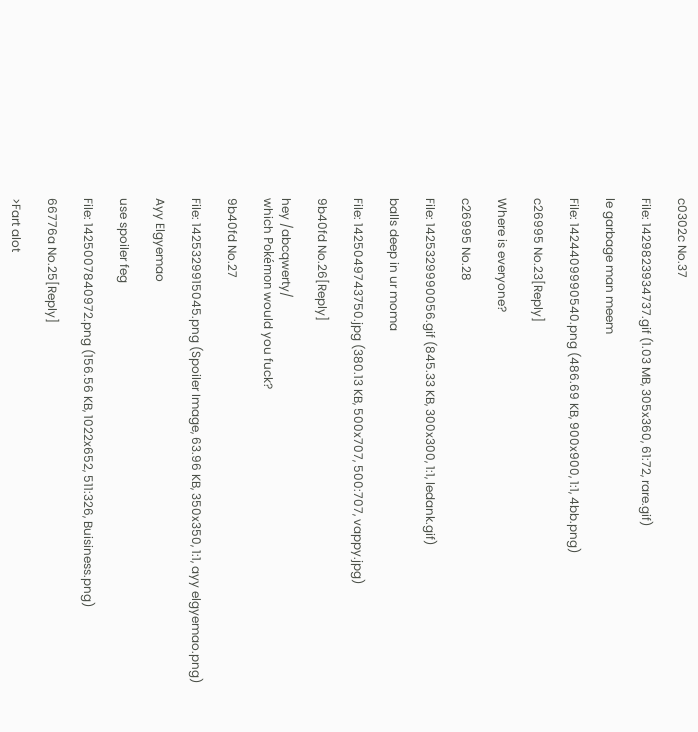c0302c No.37

File: 1429823934737.gif (1.03 MB, 305x360, 61:72, rare.gif)

le garbage man meem

File: 1424409990540.png (486.69 KB, 900x900, 1:1, 4bb.png)

c26995 No.23[Reply]

Where is everyone?

c26995 No.28

File: 1425329990056.gif (845.33 KB, 300x300, 1:1, ledank.gif)

balls deep in ur moma

File: 1425049743750.jpg (380.13 KB, 500x707, 500:707, vappy.jpg)

9b40fd No.26[Reply]

hey /abcqwerty/
which Pokémon would you fuck?

9b40fd No.27

File: 1425329915045.png (Spoiler Image, 63.96 KB, 350x350, 1:1, ayy elgyemao.png)

Ayy Elgyemao

use spoiler feg

File: 1425007840972.png (156.56 KB, 1022x652, 511:326, Buisiness.png)

66776a No.25[Reply]

>Fart alot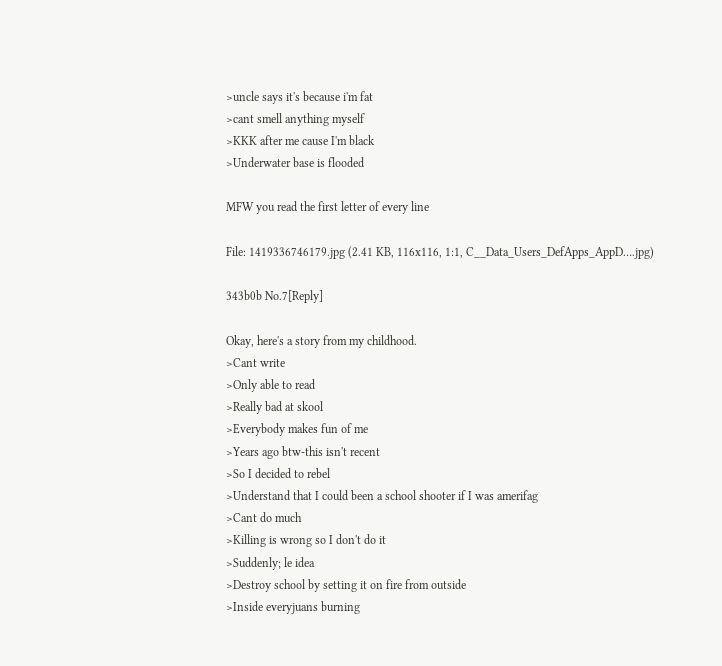>uncle says it's because i'm fat
>cant smell anything myself
>KKK after me cause I'm black
>Underwater base is flooded

MFW you read the first letter of every line

File: 1419336746179.jpg (2.41 KB, 116x116, 1:1, C__Data_Users_DefApps_AppD….jpg)

343b0b No.7[Reply]

Okay, here's a story from my childhood.
>Cant write
>Only able to read
>Really bad at skool
>Everybody makes fun of me
>Years ago btw-this isn't recent
>So I decided to rebel
>Understand that I could been a school shooter if I was amerifag
>Cant do much
>Killing is wrong so I don't do it
>Suddenly; le idea
>Destroy school by setting it on fire from outside
>Inside everyjuans burning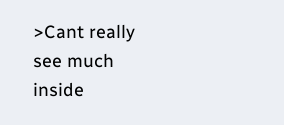>Cant really see much inside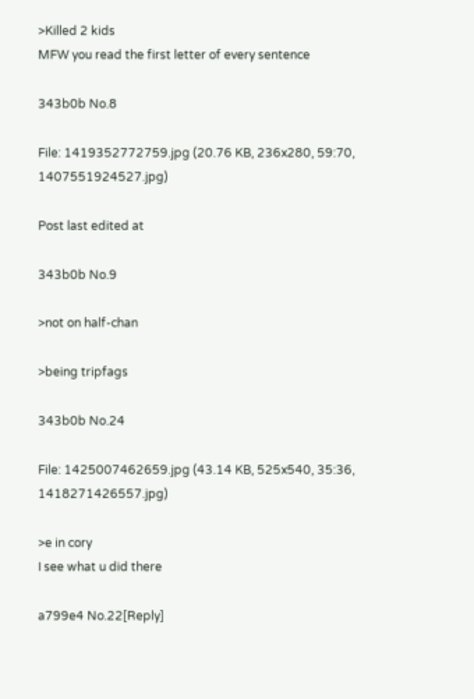>Killed 2 kids
MFW you read the first letter of every sentence

343b0b No.8

File: 1419352772759.jpg (20.76 KB, 236x280, 59:70, 1407551924527.jpg)

Post last edited at

343b0b No.9

>not on half-chan

>being tripfags

343b0b No.24

File: 1425007462659.jpg (43.14 KB, 525x540, 35:36, 1418271426557.jpg)

>e in cory
I see what u did there

a799e4 No.22[Reply]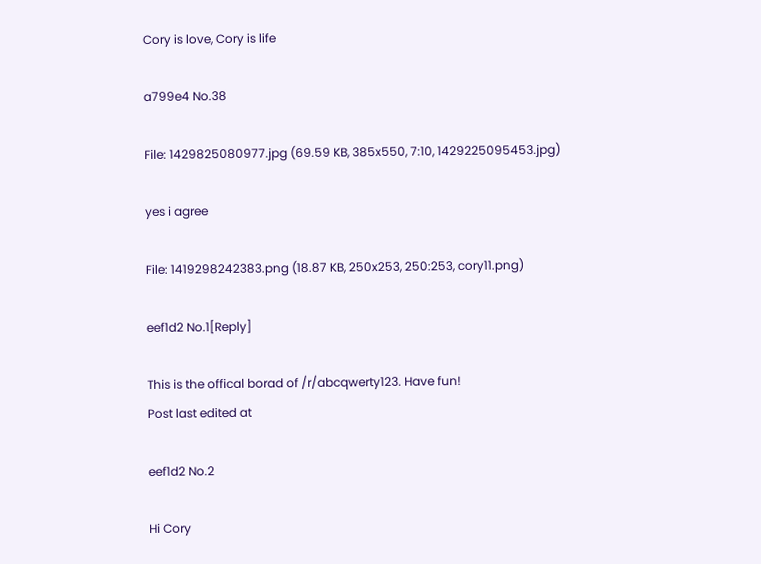Cory is love, Cory is life

a799e4 No.38

File: 1429825080977.jpg (69.59 KB, 385x550, 7:10, 1429225095453.jpg)

yes i agree

File: 1419298242383.png (18.87 KB, 250x253, 250:253, cory11.png)

eef1d2 No.1[Reply]

This is the offical borad of /r/abcqwerty123. Have fun!
Post last edited at

eef1d2 No.2

Hi Cory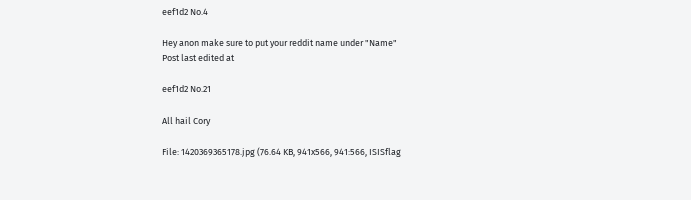eef1d2 No.4

Hey anon make sure to put your reddit name under "Name"
Post last edited at

eef1d2 No.21

All hail Cory

File: 1420369365178.jpg (76.64 KB, 941x566, 941:566, ISISflag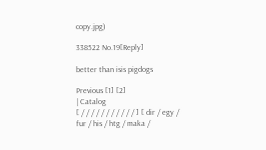copy.jpg)

338522 No.19[Reply]

better than isis pigdogs

Previous [1] [2]
| Catalog
[ / / / / / / / / / / / ] [ dir / egy / fur / his / htg / maka /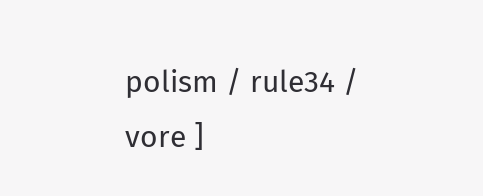polism / rule34 / vore ]